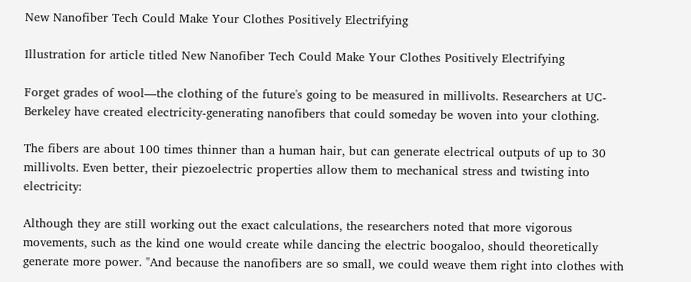New Nanofiber Tech Could Make Your Clothes Positively Electrifying

Illustration for article titled New Nanofiber Tech Could Make Your Clothes Positively Electrifying

Forget grades of wool—the clothing of the future's going to be measured in millivolts. Researchers at UC-Berkeley have created electricity-generating nanofibers that could someday be woven into your clothing.

The fibers are about 100 times thinner than a human hair, but can generate electrical outputs of up to 30 millivolts. Even better, their piezoelectric properties allow them to mechanical stress and twisting into electricity:

Although they are still working out the exact calculations, the researchers noted that more vigorous movements, such as the kind one would create while dancing the electric boogaloo, should theoretically generate more power. "And because the nanofibers are so small, we could weave them right into clothes with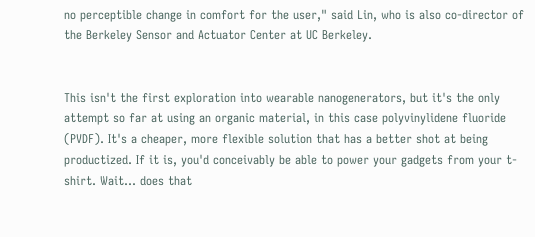no perceptible change in comfort for the user," said Lin, who is also co-director of the Berkeley Sensor and Actuator Center at UC Berkeley.


This isn't the first exploration into wearable nanogenerators, but it's the only attempt so far at using an organic material, in this case polyvinylidene fluoride (PVDF). It's a cheaper, more flexible solution that has a better shot at being productized. If it is, you'd conceivably be able to power your gadgets from your t-shirt. Wait... does that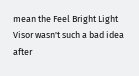mean the Feel Bright Light Visor wasn't such a bad idea after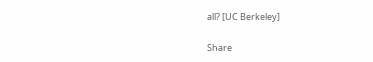all? [UC Berkeley]

Share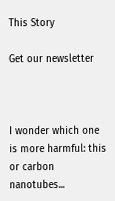This Story

Get our newsletter



I wonder which one is more harmful: this or carbon nanotubes...